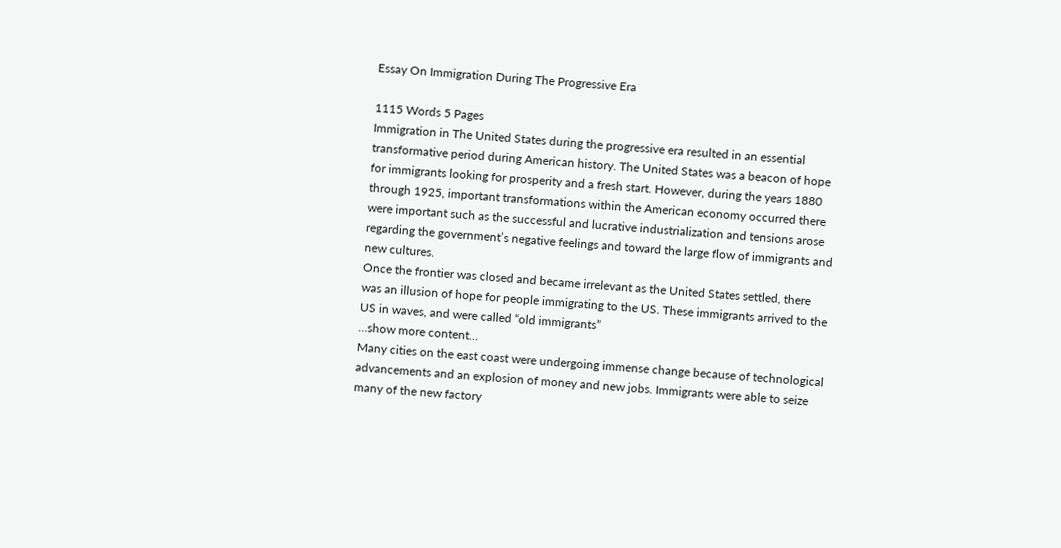Essay On Immigration During The Progressive Era

1115 Words 5 Pages
Immigration in The United States during the progressive era resulted in an essential transformative period during American history. The United States was a beacon of hope for immigrants looking for prosperity and a fresh start. However, during the years 1880 through 1925, important transformations within the American economy occurred there were important such as the successful and lucrative industrialization and tensions arose regarding the government’s negative feelings and toward the large flow of immigrants and new cultures.
Once the frontier was closed and became irrelevant as the United States settled, there was an illusion of hope for people immigrating to the US. These immigrants arrived to the US in waves, and were called “old immigrants”
…show more content…
Many cities on the east coast were undergoing immense change because of technological advancements and an explosion of money and new jobs. Immigrants were able to seize many of the new factory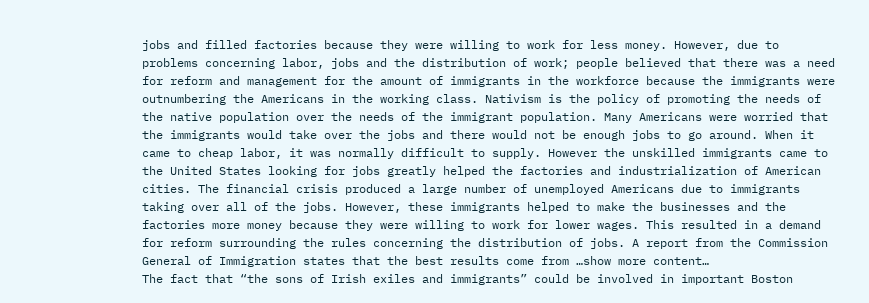jobs and filled factories because they were willing to work for less money. However, due to problems concerning labor, jobs and the distribution of work; people believed that there was a need for reform and management for the amount of immigrants in the workforce because the immigrants were outnumbering the Americans in the working class. Nativism is the policy of promoting the needs of the native population over the needs of the immigrant population. Many Americans were worried that the immigrants would take over the jobs and there would not be enough jobs to go around. When it came to cheap labor, it was normally difficult to supply. However the unskilled immigrants came to the United States looking for jobs greatly helped the factories and industrialization of American cities. The financial crisis produced a large number of unemployed Americans due to immigrants taking over all of the jobs. However, these immigrants helped to make the businesses and the factories more money because they were willing to work for lower wages. This resulted in a demand for reform surrounding the rules concerning the distribution of jobs. A report from the Commission General of Immigration states that the best results come from …show more content…
The fact that “the sons of Irish exiles and immigrants” could be involved in important Boston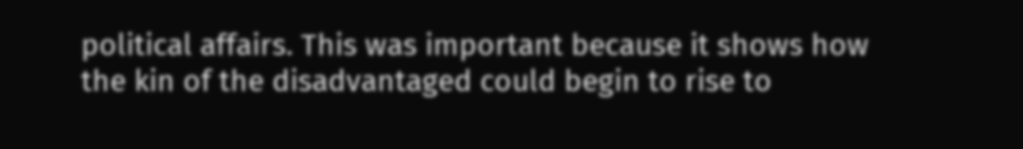political affairs. This was important because it shows how the kin of the disadvantaged could begin to rise to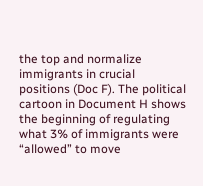the top and normalize immigrants in crucial positions (Doc F). The political cartoon in Document H shows the beginning of regulating what 3% of immigrants were “allowed” to move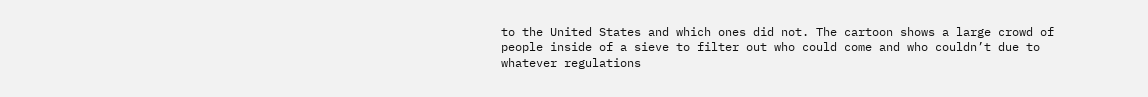to the United States and which ones did not. The cartoon shows a large crowd of people inside of a sieve to filter out who could come and who couldn’t due to whatever regulations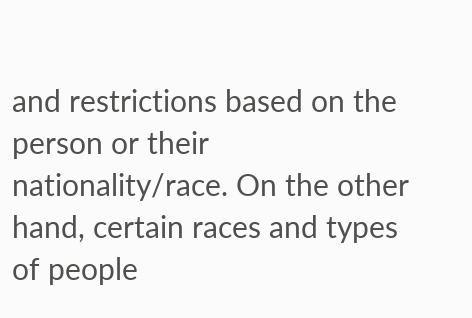and restrictions based on the person or their nationality/race. On the other hand, certain races and types of people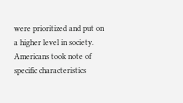were prioritized and put on a higher level in society. Americans took note of specific characteristics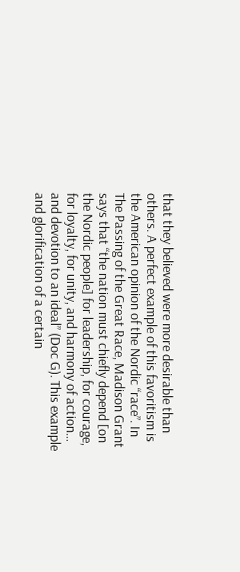that they believed were more desirable than others. A perfect example of this favoritism is the American opinion of the Nordic “race”. In The Passing of the Great Race, Madison Grant says that “the nation must chiefly depend [on the Nordic people] for leadership, for courage, for loyalty, for unity, and harmony of action… and devotion to an ideal” (Doc G). This example and glorification of a certain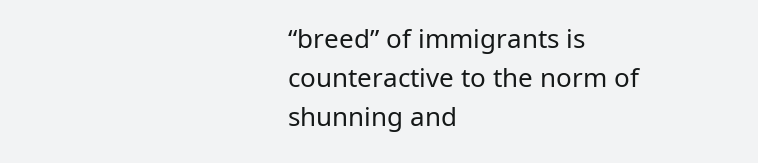“breed” of immigrants is counteractive to the norm of shunning and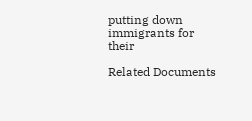putting down immigrants for their

Related Documents